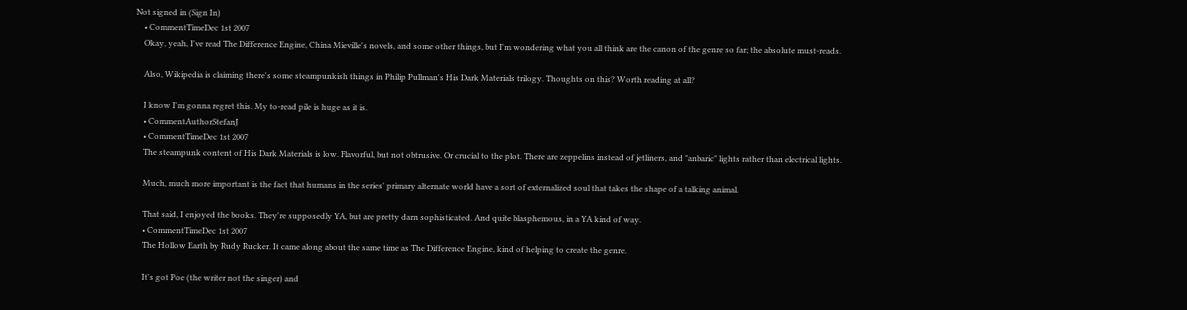Not signed in (Sign In)
    • CommentTimeDec 1st 2007
    Okay, yeah, I've read The Difference Engine, China Mieville's novels, and some other things, but I'm wondering what you all think are the canon of the genre so far; the absolute must-reads.

    Also, Wikipedia is claiming there's some steampunkish things in Philip Pullman's His Dark Materials trilogy. Thoughts on this? Worth reading at all?

    I know I'm gonna regret this. My to-read pile is huge as it is.
    • CommentAuthorStefanJ
    • CommentTimeDec 1st 2007
    The steampunk content of His Dark Materials is low. Flavorful, but not obtrusive. Or crucial to the plot. There are zeppelins instead of jetliners, and "anbaric" lights rather than electrical lights.

    Much, much more important is the fact that humans in the series' primary alternate world have a sort of externalized soul that takes the shape of a talking animal.

    That said, I enjoyed the books. They're supposedly YA, but are pretty darn sophisticated. And quite blasphemous, in a YA kind of way.
    • CommentTimeDec 1st 2007
    The Hollow Earth by Rudy Rucker. It came along about the same time as The Difference Engine, kind of helping to create the genre.

    It's got Poe (the writer not the singer) and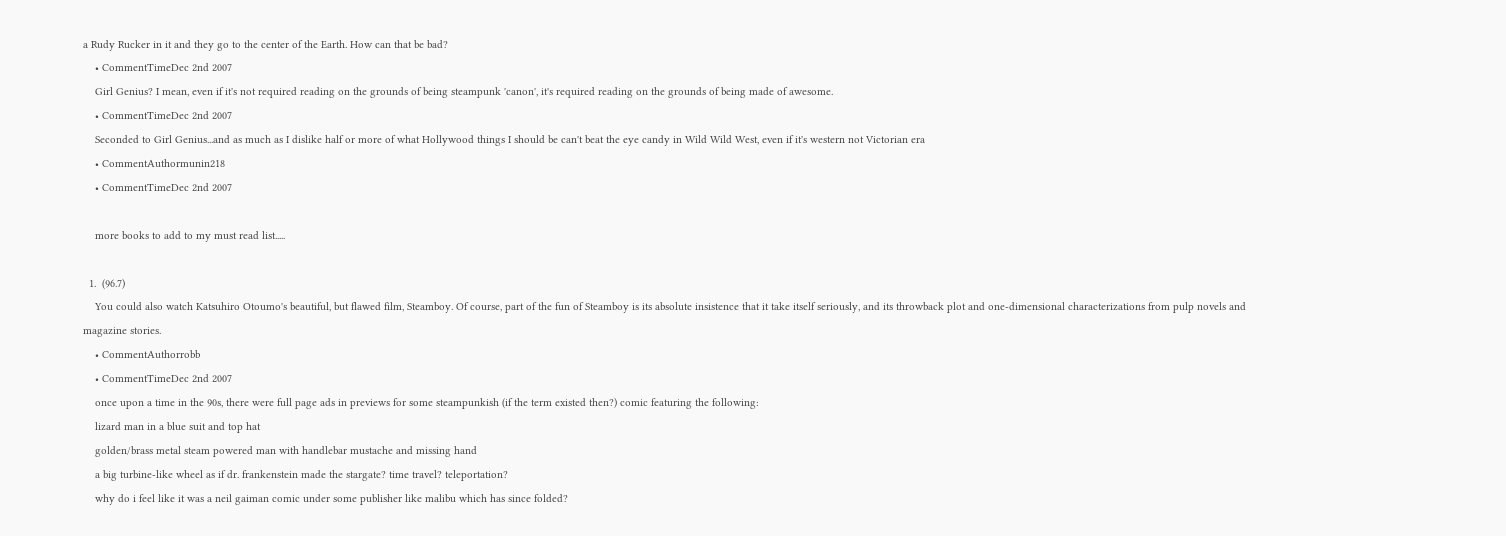a Rudy Rucker in it and they go to the center of the Earth. How can that be bad?
    • CommentTimeDec 2nd 2007
    Girl Genius? I mean, even if it's not required reading on the grounds of being steampunk 'canon', it's required reading on the grounds of being made of awesome.
    • CommentTimeDec 2nd 2007
    Seconded to Girl Genius...and as much as I dislike half or more of what Hollywood things I should be can't beat the eye candy in Wild Wild West, even if it's western not Victorian era
    • CommentAuthormunin218
    • CommentTimeDec 2nd 2007

    more books to add to my must read list.....

  1.  (96.7)
    You could also watch Katsuhiro Otoumo's beautiful, but flawed film, Steamboy. Of course, part of the fun of Steamboy is its absolute insistence that it take itself seriously, and its throwback plot and one-dimensional characterizations from pulp novels and magazine stories.
    • CommentAuthorrobb
    • CommentTimeDec 2nd 2007
    once upon a time in the 90s, there were full page ads in previews for some steampunkish (if the term existed then?) comic featuring the following:
    lizard man in a blue suit and top hat
    golden/brass metal steam powered man with handlebar mustache and missing hand
    a big turbine-like wheel as if dr. frankenstein made the stargate? time travel? teleportation?
    why do i feel like it was a neil gaiman comic under some publisher like malibu which has since folded?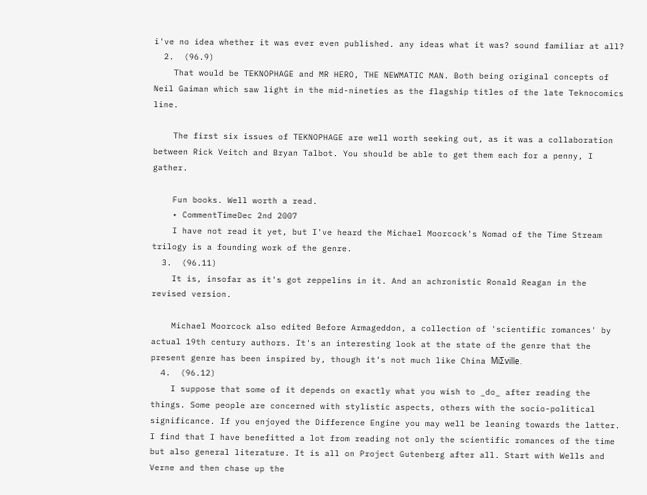i've no idea whether it was ever even published. any ideas what it was? sound familiar at all?
  2.  (96.9)
    That would be TEKNOPHAGE and MR HERO, THE NEWMATIC MAN. Both being original concepts of Neil Gaiman which saw light in the mid-nineties as the flagship titles of the late Teknocomics line.

    The first six issues of TEKNOPHAGE are well worth seeking out, as it was a collaboration between Rick Veitch and Bryan Talbot. You should be able to get them each for a penny, I gather.

    Fun books. Well worth a read.
    • CommentTimeDec 2nd 2007
    I have not read it yet, but I've heard the Michael Moorcock's Nomad of the Time Stream trilogy is a founding work of the genre.
  3.  (96.11)
    It is, insofar as it's got zeppelins in it. And an achronistic Ronald Reagan in the revised version.

    Michael Moorcock also edited Before Armageddon, a collection of 'scientific romances' by actual 19th century authors. It's an interesting look at the state of the genre that the present genre has been inspired by, though it's not much like China MiƩville.
  4.  (96.12)
    I suppose that some of it depends on exactly what you wish to _do_ after reading the things. Some people are concerned with stylistic aspects, others with the socio-political significance. If you enjoyed the Difference Engine you may well be leaning towards the latter. I find that I have benefitted a lot from reading not only the scientific romances of the time but also general literature. It is all on Project Gutenberg after all. Start with Wells and Verne and then chase up the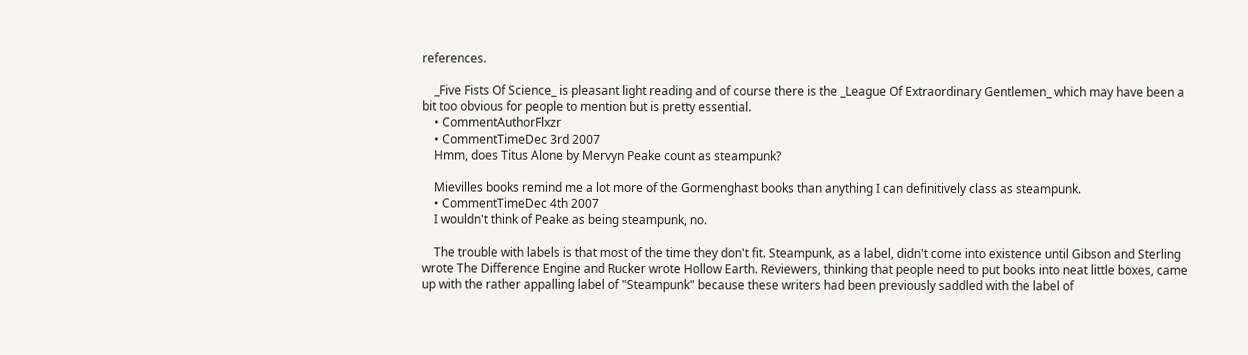references.

    _Five Fists Of Science_ is pleasant light reading and of course there is the _League Of Extraordinary Gentlemen_ which may have been a bit too obvious for people to mention but is pretty essential.
    • CommentAuthorFlxzr
    • CommentTimeDec 3rd 2007
    Hmm, does Titus Alone by Mervyn Peake count as steampunk?

    Mievilles books remind me a lot more of the Gormenghast books than anything I can definitively class as steampunk.
    • CommentTimeDec 4th 2007
    I wouldn't think of Peake as being steampunk, no.

    The trouble with labels is that most of the time they don't fit. Steampunk, as a label, didn't come into existence until Gibson and Sterling wrote The Difference Engine and Rucker wrote Hollow Earth. Reviewers, thinking that people need to put books into neat little boxes, came up with the rather appalling label of "Steampunk" because these writers had been previously saddled with the label of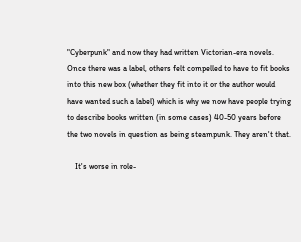"Cyberpunk" and now they had written Victorian-era novels. Once there was a label, others felt compelled to have to fit books into this new box (whether they fit into it or the author would have wanted such a label) which is why we now have people trying to describe books written (in some cases) 40-50 years before the two novels in question as being steampunk. They aren't that.

    It's worse in role-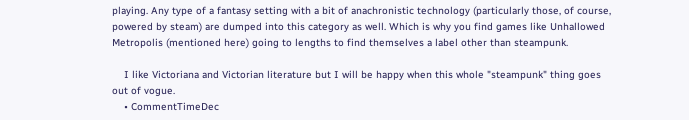playing. Any type of a fantasy setting with a bit of anachronistic technology (particularly those, of course, powered by steam) are dumped into this category as well. Which is why you find games like Unhallowed Metropolis (mentioned here) going to lengths to find themselves a label other than steampunk.

    I like Victoriana and Victorian literature but I will be happy when this whole "steampunk" thing goes out of vogue.
    • CommentTimeDec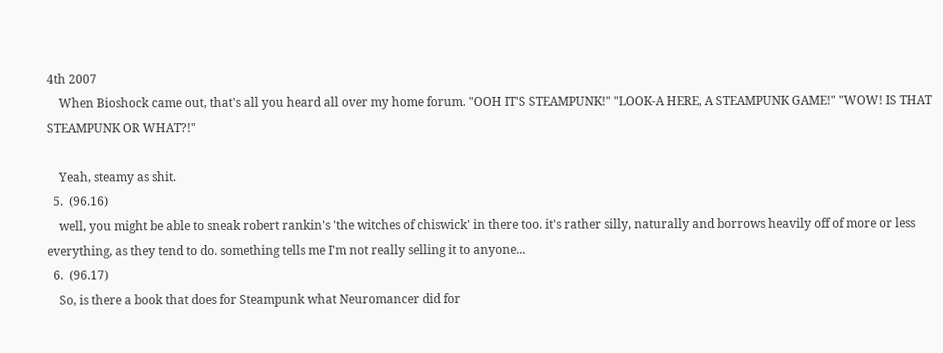4th 2007
    When Bioshock came out, that's all you heard all over my home forum. "OOH IT'S STEAMPUNK!" "LOOK-A HERE, A STEAMPUNK GAME!" "WOW! IS THAT STEAMPUNK OR WHAT?!"

    Yeah, steamy as shit.
  5.  (96.16)
    well, you might be able to sneak robert rankin's 'the witches of chiswick' in there too. it's rather silly, naturally and borrows heavily off of more or less everything, as they tend to do. something tells me I'm not really selling it to anyone...
  6.  (96.17)
    So, is there a book that does for Steampunk what Neuromancer did for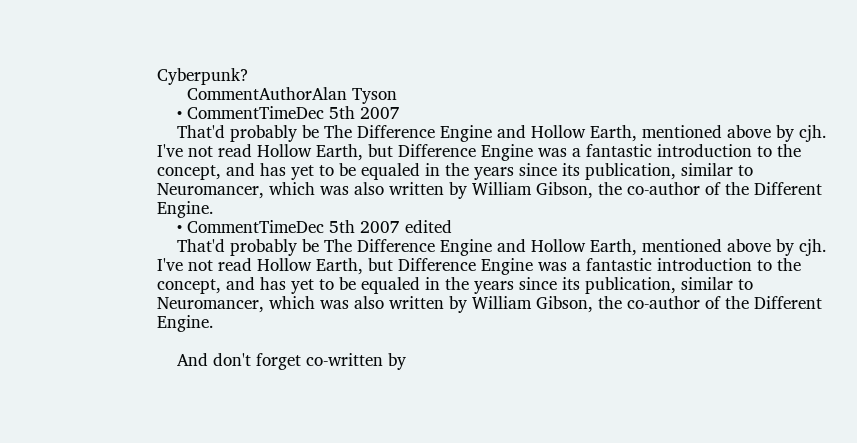Cyberpunk?
      CommentAuthorAlan Tyson
    • CommentTimeDec 5th 2007
    That'd probably be The Difference Engine and Hollow Earth, mentioned above by cjh. I've not read Hollow Earth, but Difference Engine was a fantastic introduction to the concept, and has yet to be equaled in the years since its publication, similar to Neuromancer, which was also written by William Gibson, the co-author of the Different Engine.
    • CommentTimeDec 5th 2007 edited
    That'd probably be The Difference Engine and Hollow Earth, mentioned above by cjh. I've not read Hollow Earth, but Difference Engine was a fantastic introduction to the concept, and has yet to be equaled in the years since its publication, similar to Neuromancer, which was also written by William Gibson, the co-author of the Different Engine.

    And don't forget co-written by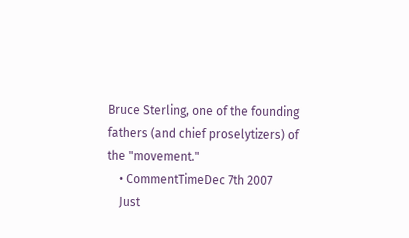Bruce Sterling, one of the founding fathers (and chief proselytizers) of the "movement."
    • CommentTimeDec 7th 2007
    Just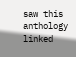saw this anthology linked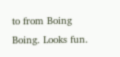to from Boing Boing. Looks fun.